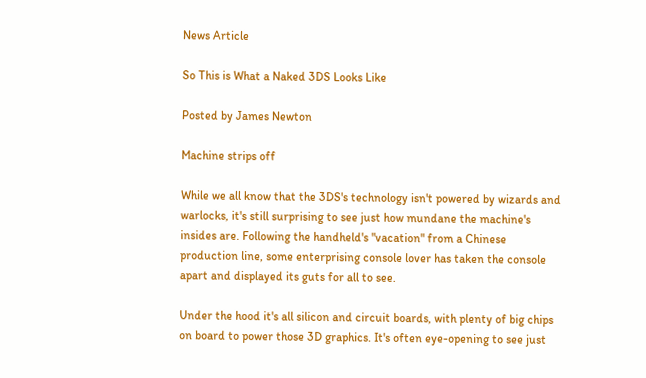News Article

So This is What a Naked 3DS Looks Like

Posted by James Newton

Machine strips off

While we all know that the 3DS's technology isn't powered by wizards and warlocks, it's still surprising to see just how mundane the machine's insides are. Following the handheld's "vacation" from a Chinese production line, some enterprising console lover has taken the console apart and displayed its guts for all to see.

Under the hood it's all silicon and circuit boards, with plenty of big chips on board to power those 3D graphics. It's often eye-opening to see just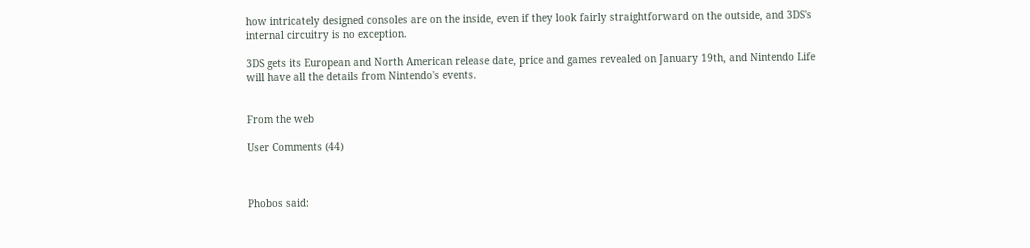how intricately designed consoles are on the inside, even if they look fairly straightforward on the outside, and 3DS's internal circuitry is no exception.

3DS gets its European and North American release date, price and games revealed on January 19th, and Nintendo Life will have all the details from Nintendo's events.


From the web

User Comments (44)



Phobos said: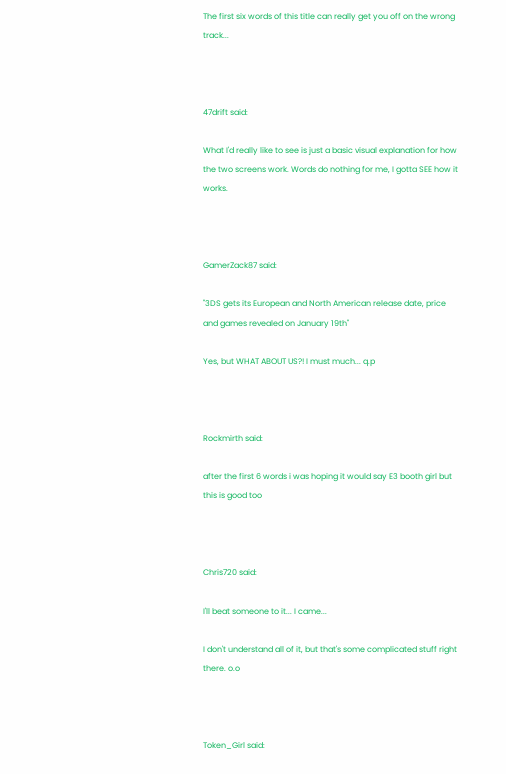The first six words of this title can really get you off on the wrong track...



47drift said:

What I'd really like to see is just a basic visual explanation for how the two screens work. Words do nothing for me, I gotta SEE how it works.



GamerZack87 said:

"3DS gets its European and North American release date, price and games revealed on January 19th"

Yes, but WHAT ABOUT US?! I must much... q.p



Rockmirth said:

after the first 6 words i was hoping it would say E3 booth girl but this is good too



Chris720 said:

I'll beat someone to it... I came...

I don't understand all of it, but that's some complicated stuff right there. o.o



Token_Girl said: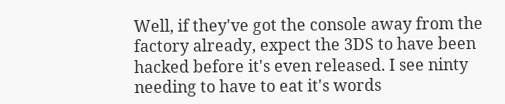Well, if they've got the console away from the factory already, expect the 3DS to have been hacked before it's even released. I see ninty needing to have to eat it's words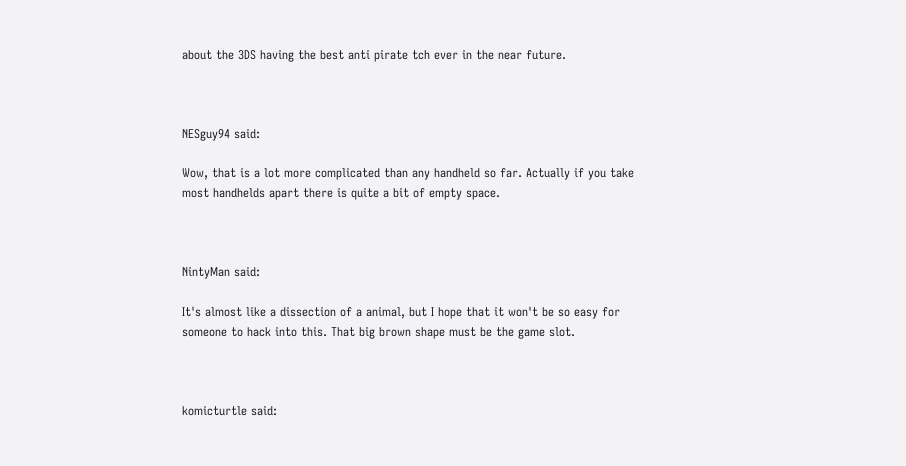about the 3DS having the best anti pirate tch ever in the near future.



NESguy94 said:

Wow, that is a lot more complicated than any handheld so far. Actually if you take most handhelds apart there is quite a bit of empty space.



NintyMan said:

It's almost like a dissection of a animal, but I hope that it won't be so easy for someone to hack into this. That big brown shape must be the game slot.



komicturtle said: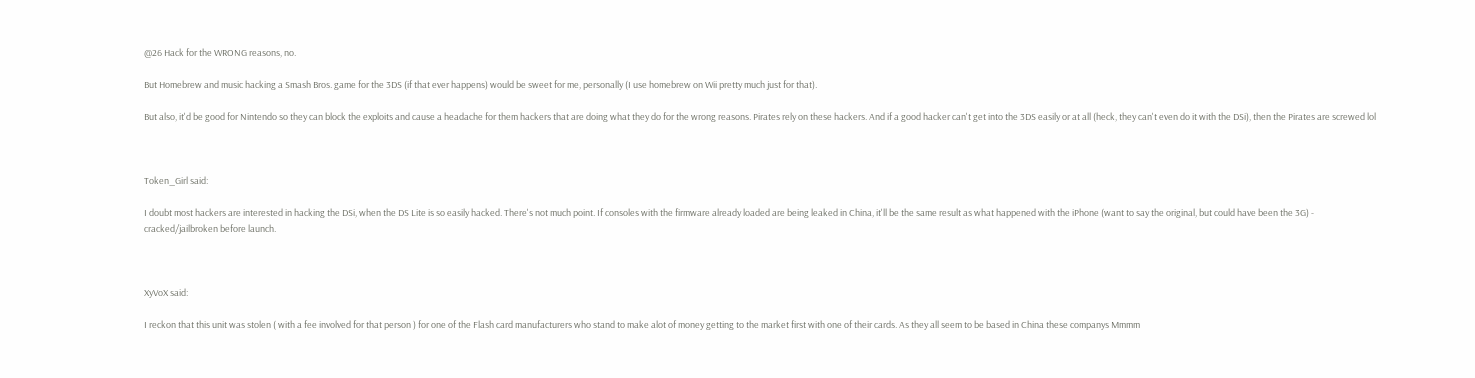@26 Hack for the WRONG reasons, no.

But Homebrew and music hacking a Smash Bros. game for the 3DS (if that ever happens) would be sweet for me, personally (I use homebrew on Wii pretty much just for that).

But also, it'd be good for Nintendo so they can block the exploits and cause a headache for them hackers that are doing what they do for the wrong reasons. Pirates rely on these hackers. And if a good hacker can't get into the 3DS easily or at all (heck, they can't even do it with the DSi), then the Pirates are screwed lol



Token_Girl said:

I doubt most hackers are interested in hacking the DSi, when the DS Lite is so easily hacked. There's not much point. If consoles with the firmware already loaded are being leaked in China, it'll be the same result as what happened with the iPhone (want to say the original, but could have been the 3G) - cracked/jailbroken before launch.



XyVoX said:

I reckon that this unit was stolen ( with a fee involved for that person ) for one of the Flash card manufacturers who stand to make alot of money getting to the market first with one of their cards. As they all seem to be based in China these companys Mmmm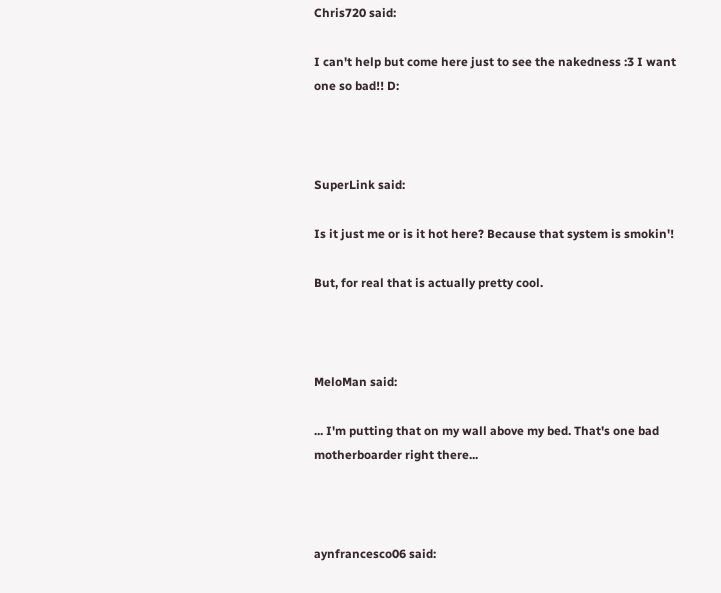Chris720 said:

I can't help but come here just to see the nakedness :3 I want one so bad!! D:



SuperLink said:

Is it just me or is it hot here? Because that system is smokin'!

But, for real that is actually pretty cool.



MeloMan said:

... I'm putting that on my wall above my bed. That's one bad motherboarder right there...



aynfrancesco06 said: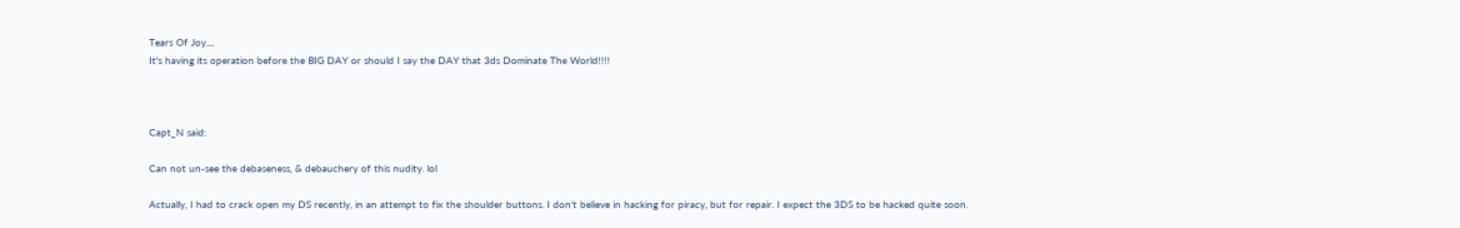Tears Of Joy....
It's having its operation before the BIG DAY or should I say the DAY that 3ds Dominate The World!!!!



Capt_N said:

Can not un-see the debaseness, & debauchery of this nudity. lol

Actually, I had to crack open my DS recently, in an attempt to fix the shoulder buttons. I don't believe in hacking for piracy, but for repair. I expect the 3DS to be hacked quite soon.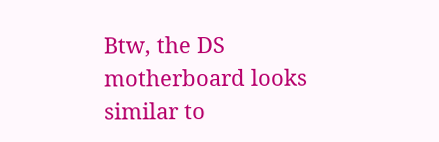Btw, the DS motherboard looks similar to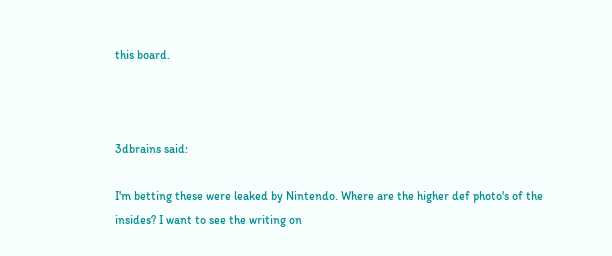this board.



3dbrains said:

I'm betting these were leaked by Nintendo. Where are the higher def photo's of the insides? I want to see the writing on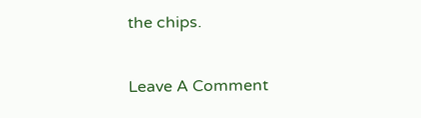the chips.

Leave A Comment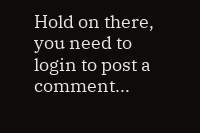Hold on there, you need to login to post a comment...